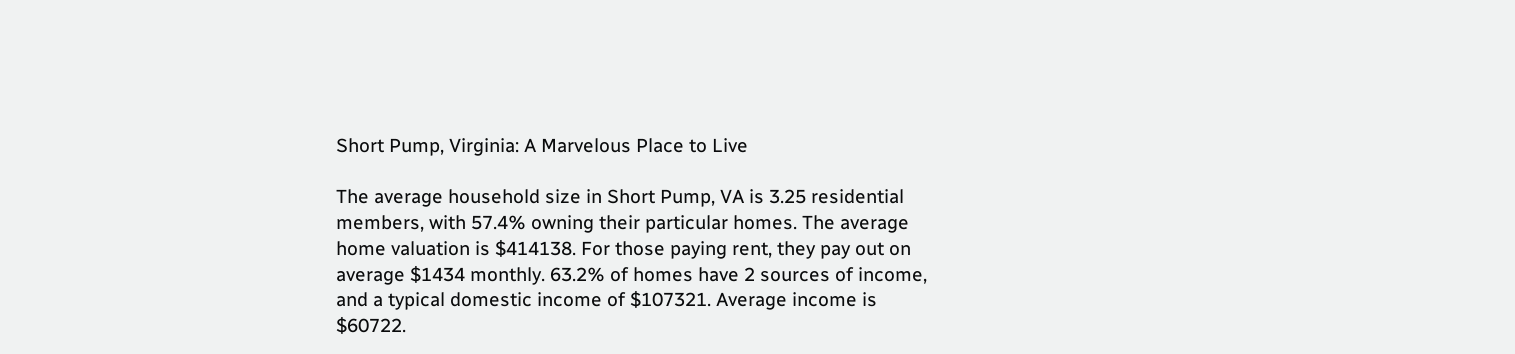Short Pump, Virginia: A Marvelous Place to Live

The average household size in Short Pump, VA is 3.25 residential members, with 57.4% owning their particular homes. The average home valuation is $414138. For those paying rent, they pay out on average $1434 monthly. 63.2% of homes have 2 sources of income, and a typical domestic income of $107321. Average income is $60722.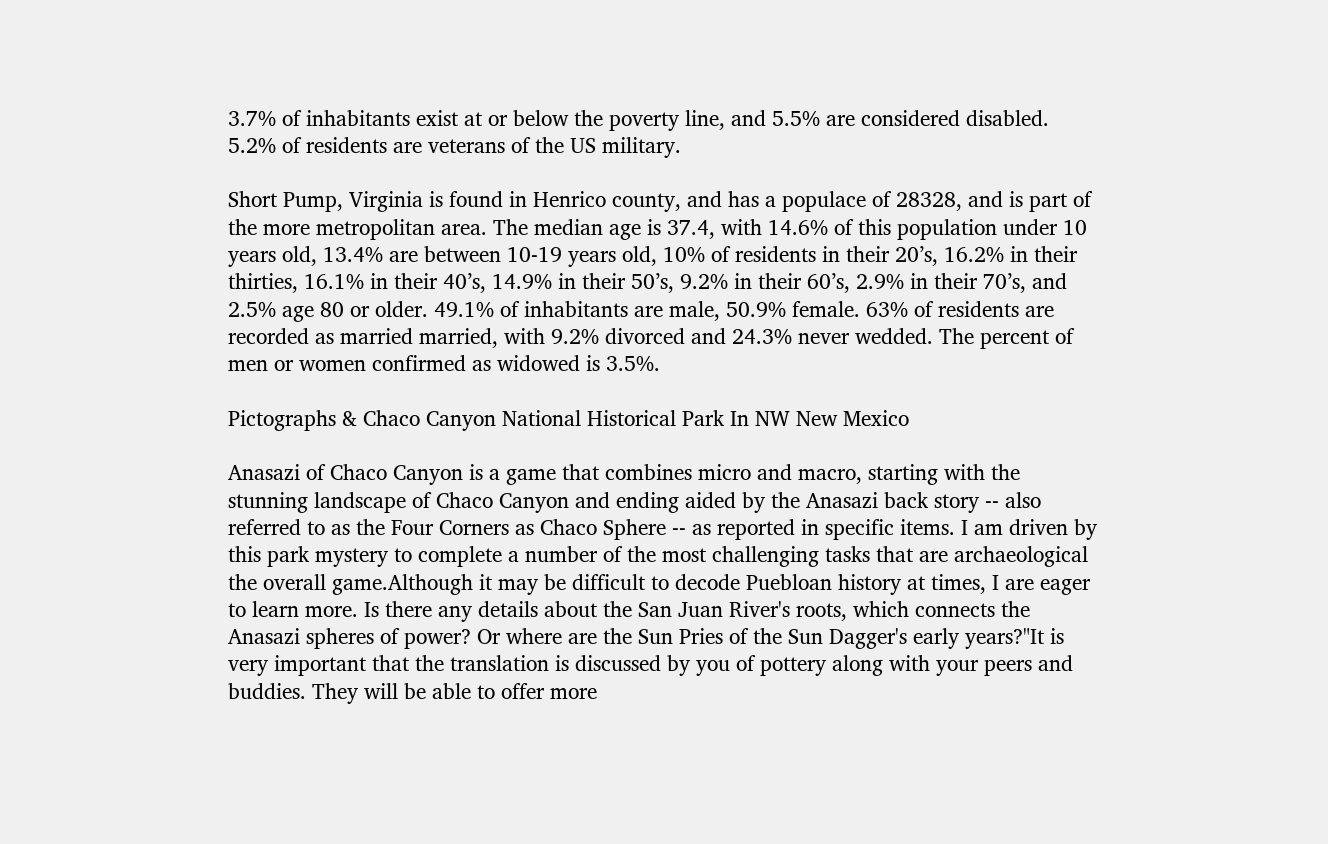3.7% of inhabitants exist at or below the poverty line, and 5.5% are considered disabled. 5.2% of residents are veterans of the US military.

Short Pump, Virginia is found in Henrico county, and has a populace of 28328, and is part of the more metropolitan area. The median age is 37.4, with 14.6% of this population under 10 years old, 13.4% are between 10-19 years old, 10% of residents in their 20’s, 16.2% in their thirties, 16.1% in their 40’s, 14.9% in their 50’s, 9.2% in their 60’s, 2.9% in their 70’s, and 2.5% age 80 or older. 49.1% of inhabitants are male, 50.9% female. 63% of residents are recorded as married married, with 9.2% divorced and 24.3% never wedded. The percent of men or women confirmed as widowed is 3.5%.

Pictographs & Chaco Canyon National Historical Park In NW New Mexico

Anasazi of Chaco Canyon is a game that combines micro and macro, starting with the stunning landscape of Chaco Canyon and ending aided by the Anasazi back story -- also referred to as the Four Corners as Chaco Sphere -- as reported in specific items. I am driven by this park mystery to complete a number of the most challenging tasks that are archaeological the overall game.Although it may be difficult to decode Puebloan history at times, I are eager to learn more. Is there any details about the San Juan River's roots, which connects the Anasazi spheres of power? Or where are the Sun Pries of the Sun Dagger's early years?"It is very important that the translation is discussed by you of pottery along with your peers and buddies. They will be able to offer more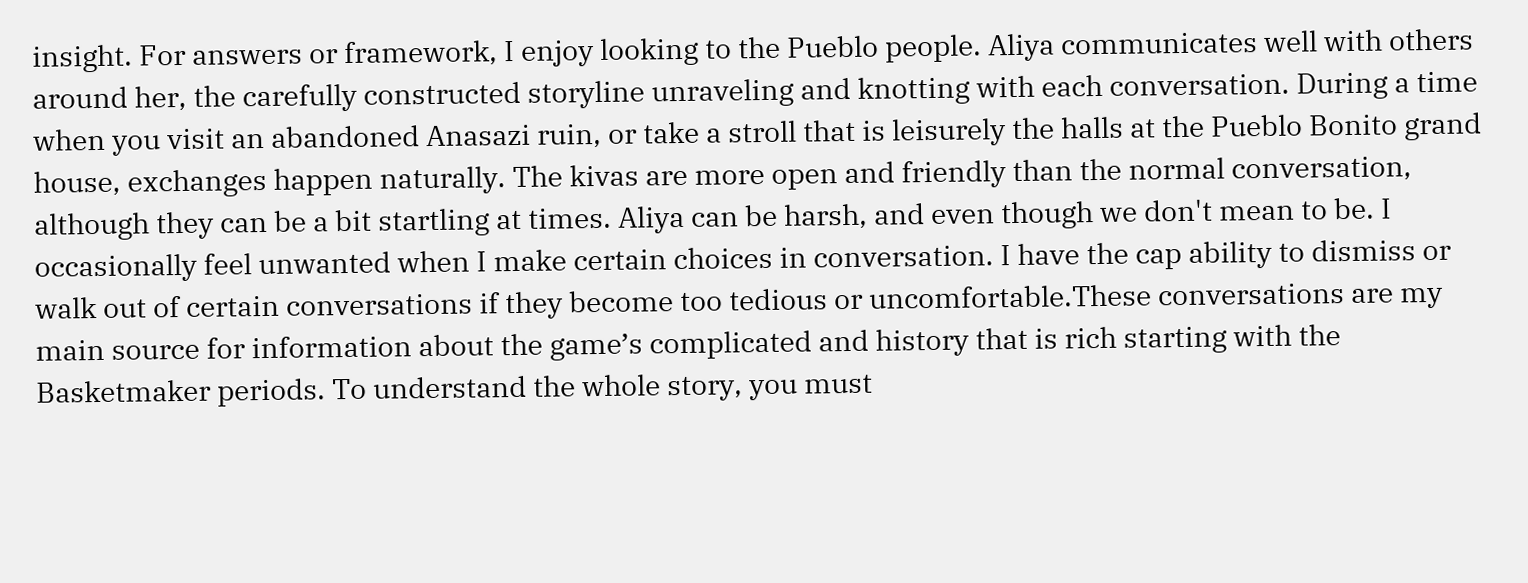insight. For answers or framework, I enjoy looking to the Pueblo people. Aliya communicates well with others around her, the carefully constructed storyline unraveling and knotting with each conversation. During a time when you visit an abandoned Anasazi ruin, or take a stroll that is leisurely the halls at the Pueblo Bonito grand house, exchanges happen naturally. The kivas are more open and friendly than the normal conversation, although they can be a bit startling at times. Aliya can be harsh, and even though we don't mean to be. I occasionally feel unwanted when I make certain choices in conversation. I have the cap ability to dismiss or walk out of certain conversations if they become too tedious or uncomfortable.These conversations are my main source for information about the game’s complicated and history that is rich starting with the Basketmaker periods. To understand the whole story, you must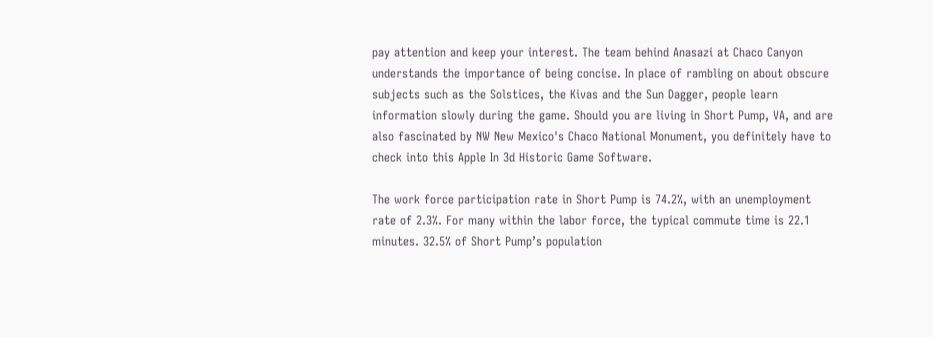pay attention and keep your interest. The team behind Anasazi at Chaco Canyon understands the importance of being concise. In place of rambling on about obscure subjects such as the Solstices, the Kivas and the Sun Dagger, people learn information slowly during the game. Should you are living in Short Pump, VA, and are also fascinated by NW New Mexico's Chaco National Monument, you definitely have to check into this Apple In 3d Historic Game Software.

The work force participation rate in Short Pump is 74.2%, with an unemployment rate of 2.3%. For many within the labor force, the typical commute time is 22.1 minutes. 32.5% of Short Pump’s population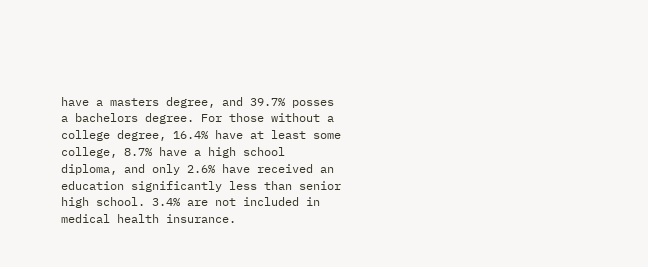have a masters degree, and 39.7% posses a bachelors degree. For those without a college degree, 16.4% have at least some college, 8.7% have a high school diploma, and only 2.6% have received an education significantly less than senior high school. 3.4% are not included in medical health insurance.